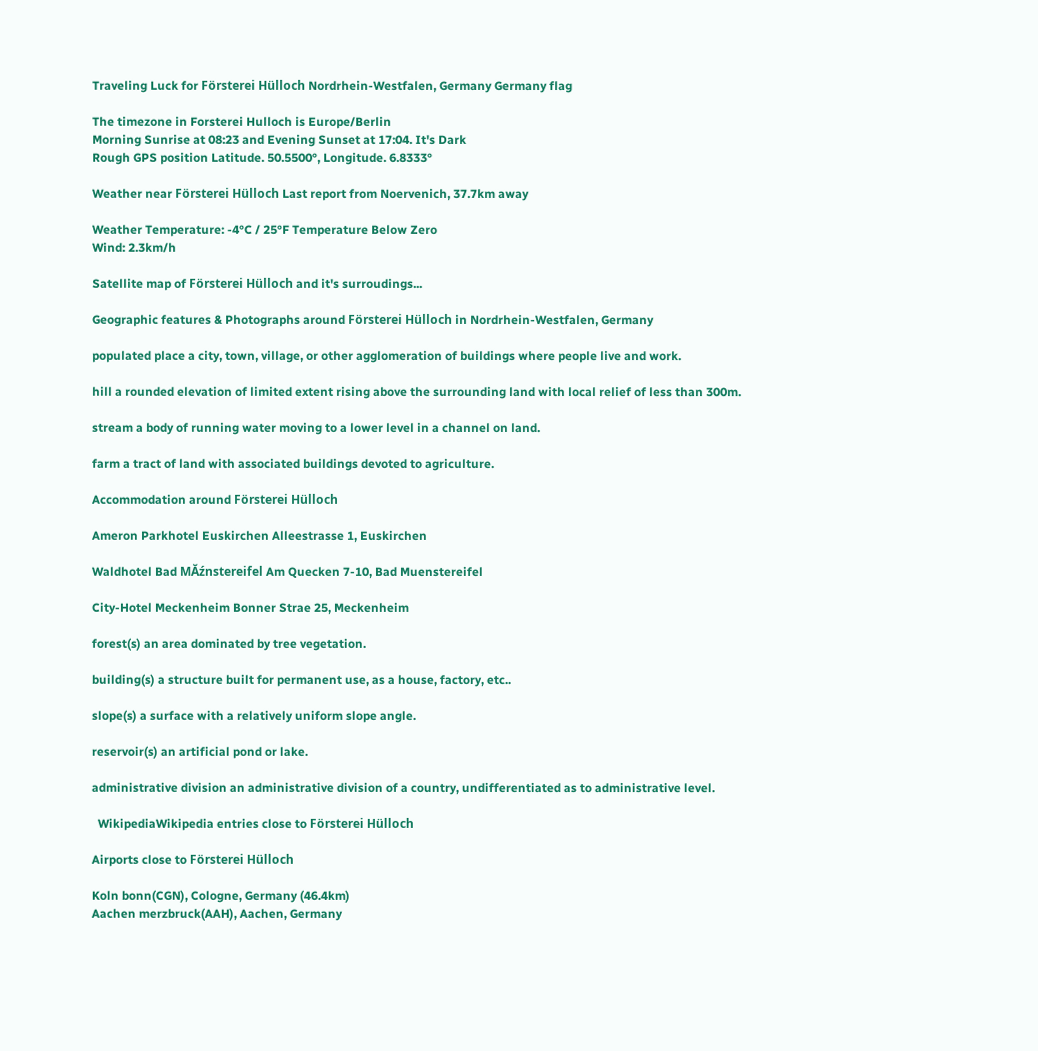Traveling Luck for Försterei Hülloch Nordrhein-Westfalen, Germany Germany flag

The timezone in Forsterei Hulloch is Europe/Berlin
Morning Sunrise at 08:23 and Evening Sunset at 17:04. It's Dark
Rough GPS position Latitude. 50.5500°, Longitude. 6.8333°

Weather near Försterei Hülloch Last report from Noervenich, 37.7km away

Weather Temperature: -4°C / 25°F Temperature Below Zero
Wind: 2.3km/h

Satellite map of Försterei Hülloch and it's surroudings...

Geographic features & Photographs around Försterei Hülloch in Nordrhein-Westfalen, Germany

populated place a city, town, village, or other agglomeration of buildings where people live and work.

hill a rounded elevation of limited extent rising above the surrounding land with local relief of less than 300m.

stream a body of running water moving to a lower level in a channel on land.

farm a tract of land with associated buildings devoted to agriculture.

Accommodation around Försterei Hülloch

Ameron Parkhotel Euskirchen Alleestrasse 1, Euskirchen

Waldhotel Bad MĂźnstereifel Am Quecken 7-10, Bad Muenstereifel

City-Hotel Meckenheim Bonner Strae 25, Meckenheim

forest(s) an area dominated by tree vegetation.

building(s) a structure built for permanent use, as a house, factory, etc..

slope(s) a surface with a relatively uniform slope angle.

reservoir(s) an artificial pond or lake.

administrative division an administrative division of a country, undifferentiated as to administrative level.

  WikipediaWikipedia entries close to Försterei Hülloch

Airports close to Försterei Hülloch

Koln bonn(CGN), Cologne, Germany (46.4km)
Aachen merzbruck(AAH), Aachen, Germany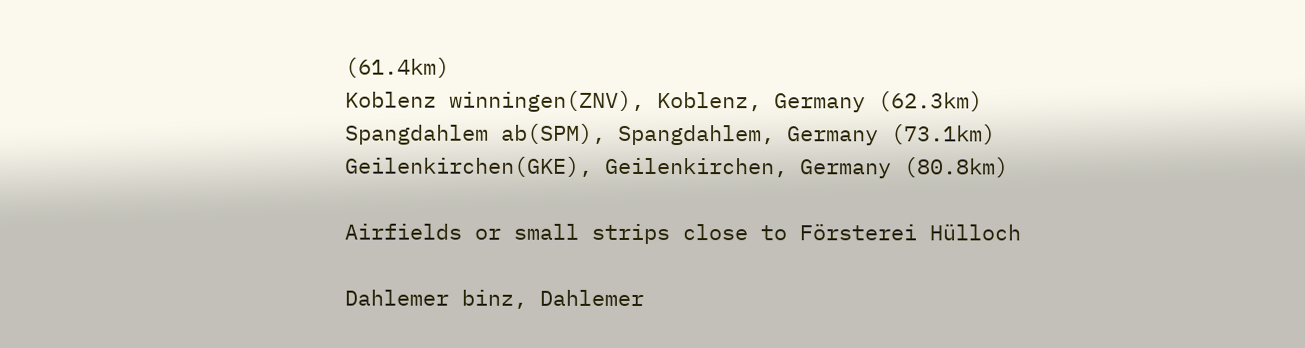(61.4km)
Koblenz winningen(ZNV), Koblenz, Germany (62.3km)
Spangdahlem ab(SPM), Spangdahlem, Germany (73.1km)
Geilenkirchen(GKE), Geilenkirchen, Germany (80.8km)

Airfields or small strips close to Försterei Hülloch

Dahlemer binz, Dahlemer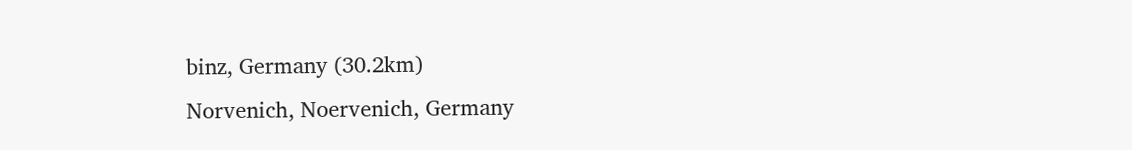binz, Germany (30.2km)
Norvenich, Noervenich, Germany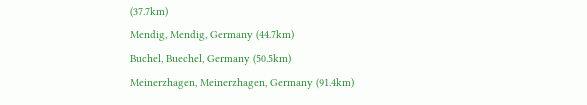(37.7km)
Mendig, Mendig, Germany (44.7km)
Buchel, Buechel, Germany (50.5km)
Meinerzhagen, Meinerzhagen, Germany (91.4km)